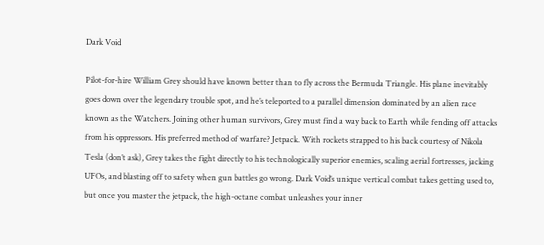Dark Void

Pilot-for-hire William Grey should have known better than to fly across the Bermuda Triangle. His plane inevitably goes down over the legendary trouble spot, and he’s teleported to a parallel dimension dominated by an alien race known as the Watchers. Joining other human survivors, Grey must find a way back to Earth while fending off attacks from his oppressors. His preferred method of warfare? Jetpack. With rockets strapped to his back courtesy of Nikola Tesla (don’t ask), Grey takes the fight directly to his technologically superior enemies, scaling aerial fortresses, jacking UFOs, and blasting off to safety when gun battles go wrong. Dark Void’s unique vertical combat takes getting used to, but once you master the jetpack, the high-octane combat unleashes your inner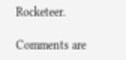Rocketeer.

Comments are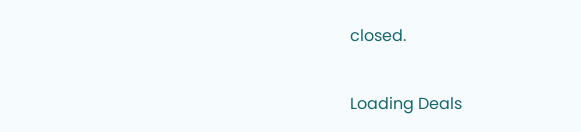closed.

Loading Deals